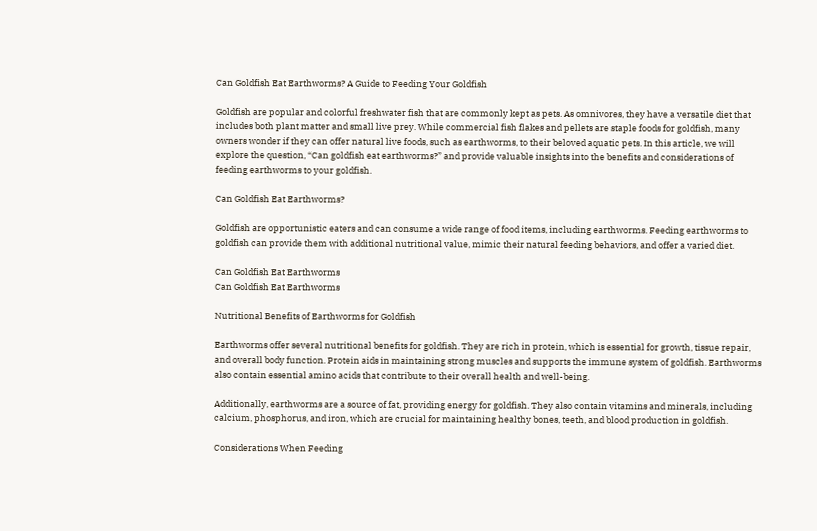Can Goldfish Eat Earthworms? A Guide to Feeding Your Goldfish

Goldfish are popular and colorful freshwater fish that are commonly kept as pets. As omnivores, they have a versatile diet that includes both plant matter and small live prey. While commercial fish flakes and pellets are staple foods for goldfish, many owners wonder if they can offer natural live foods, such as earthworms, to their beloved aquatic pets. In this article, we will explore the question, “Can goldfish eat earthworms?” and provide valuable insights into the benefits and considerations of feeding earthworms to your goldfish.

Can Goldfish Eat Earthworms?

Goldfish are opportunistic eaters and can consume a wide range of food items, including earthworms. Feeding earthworms to goldfish can provide them with additional nutritional value, mimic their natural feeding behaviors, and offer a varied diet.

Can Goldfish Eat Earthworms
Can Goldfish Eat Earthworms

Nutritional Benefits of Earthworms for Goldfish

Earthworms offer several nutritional benefits for goldfish. They are rich in protein, which is essential for growth, tissue repair, and overall body function. Protein aids in maintaining strong muscles and supports the immune system of goldfish. Earthworms also contain essential amino acids that contribute to their overall health and well-being.

Additionally, earthworms are a source of fat, providing energy for goldfish. They also contain vitamins and minerals, including calcium, phosphorus, and iron, which are crucial for maintaining healthy bones, teeth, and blood production in goldfish.

Considerations When Feeding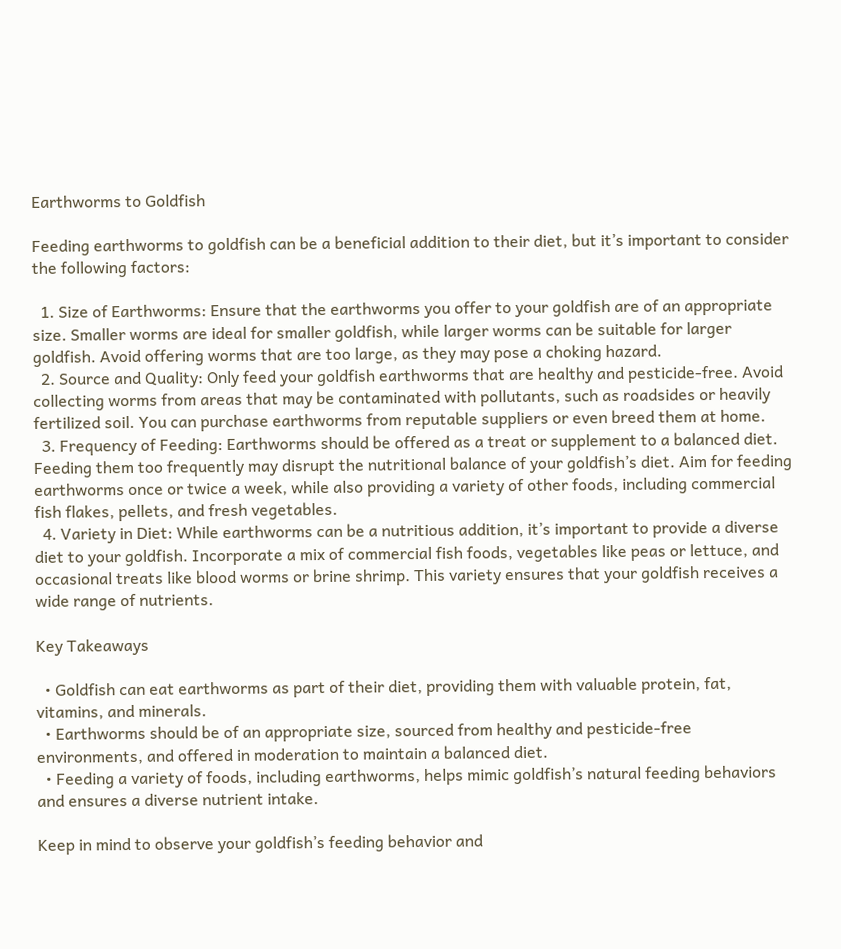Earthworms to Goldfish

Feeding earthworms to goldfish can be a beneficial addition to their diet, but it’s important to consider the following factors:

  1. Size of Earthworms: Ensure that the earthworms you offer to your goldfish are of an appropriate size. Smaller worms are ideal for smaller goldfish, while larger worms can be suitable for larger goldfish. Avoid offering worms that are too large, as they may pose a choking hazard.
  2. Source and Quality: Only feed your goldfish earthworms that are healthy and pesticide-free. Avoid collecting worms from areas that may be contaminated with pollutants, such as roadsides or heavily fertilized soil. You can purchase earthworms from reputable suppliers or even breed them at home.
  3. Frequency of Feeding: Earthworms should be offered as a treat or supplement to a balanced diet. Feeding them too frequently may disrupt the nutritional balance of your goldfish’s diet. Aim for feeding earthworms once or twice a week, while also providing a variety of other foods, including commercial fish flakes, pellets, and fresh vegetables.
  4. Variety in Diet: While earthworms can be a nutritious addition, it’s important to provide a diverse diet to your goldfish. Incorporate a mix of commercial fish foods, vegetables like peas or lettuce, and occasional treats like blood worms or brine shrimp. This variety ensures that your goldfish receives a wide range of nutrients.

Key Takeaways

  • Goldfish can eat earthworms as part of their diet, providing them with valuable protein, fat, vitamins, and minerals.
  • Earthworms should be of an appropriate size, sourced from healthy and pesticide-free environments, and offered in moderation to maintain a balanced diet.
  • Feeding a variety of foods, including earthworms, helps mimic goldfish’s natural feeding behaviors and ensures a diverse nutrient intake.

Keep in mind to observe your goldfish’s feeding behavior and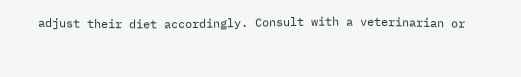adjust their diet accordingly. Consult with a veterinarian or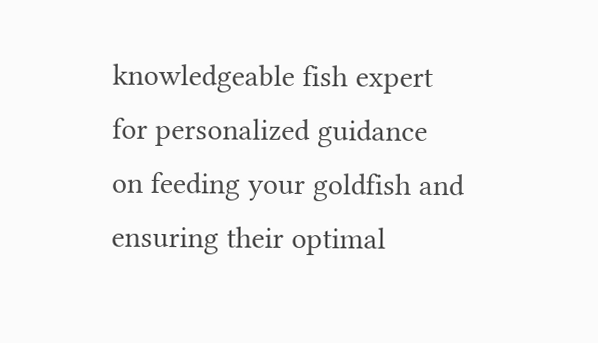knowledgeable fish expert for personalized guidance on feeding your goldfish and ensuring their optimal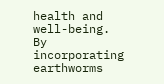health and well-being. By incorporating earthworms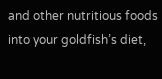and other nutritious foods into your goldfish’s diet,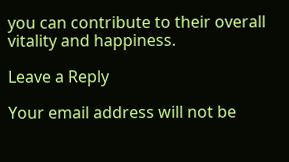you can contribute to their overall vitality and happiness.

Leave a Reply

Your email address will not be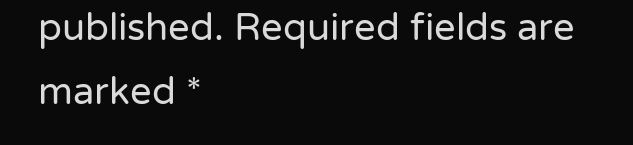published. Required fields are marked *